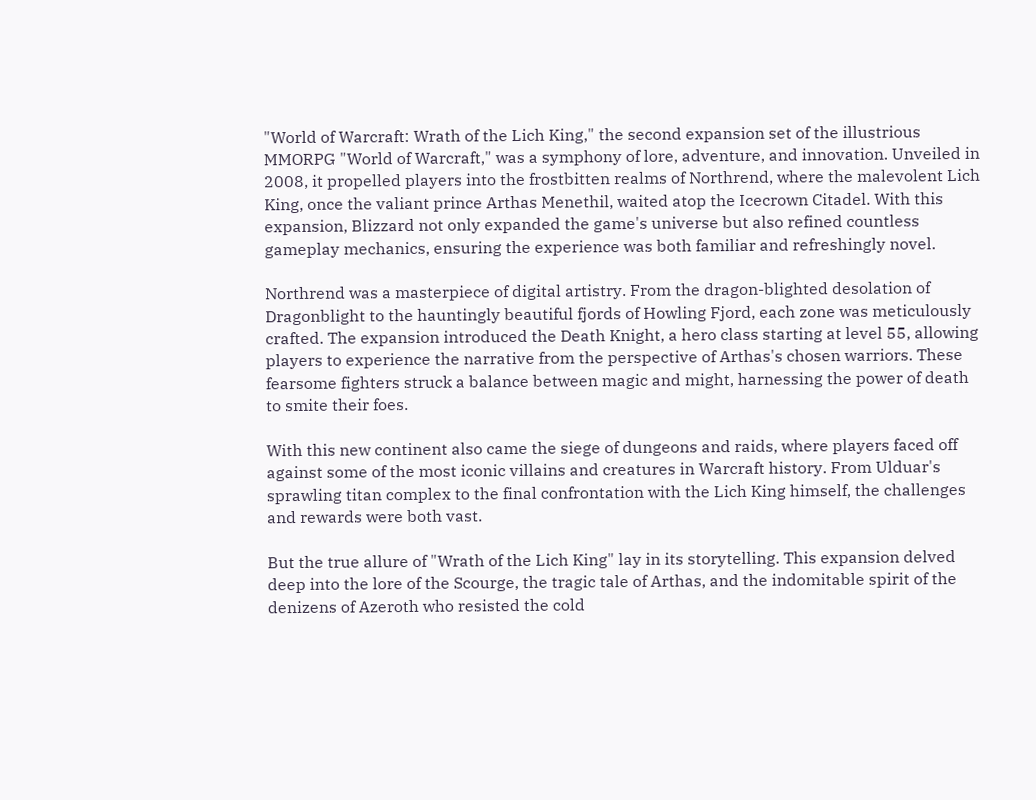"World of Warcraft: Wrath of the Lich King," the second expansion set of the illustrious MMORPG "World of Warcraft," was a symphony of lore, adventure, and innovation. Unveiled in 2008, it propelled players into the frostbitten realms of Northrend, where the malevolent Lich King, once the valiant prince Arthas Menethil, waited atop the Icecrown Citadel. With this expansion, Blizzard not only expanded the game's universe but also refined countless gameplay mechanics, ensuring the experience was both familiar and refreshingly novel.

Northrend was a masterpiece of digital artistry. From the dragon-blighted desolation of Dragonblight to the hauntingly beautiful fjords of Howling Fjord, each zone was meticulously crafted. The expansion introduced the Death Knight, a hero class starting at level 55, allowing players to experience the narrative from the perspective of Arthas's chosen warriors. These fearsome fighters struck a balance between magic and might, harnessing the power of death to smite their foes.

With this new continent also came the siege of dungeons and raids, where players faced off against some of the most iconic villains and creatures in Warcraft history. From Ulduar's sprawling titan complex to the final confrontation with the Lich King himself, the challenges and rewards were both vast.

But the true allure of "Wrath of the Lich King" lay in its storytelling. This expansion delved deep into the lore of the Scourge, the tragic tale of Arthas, and the indomitable spirit of the denizens of Azeroth who resisted the cold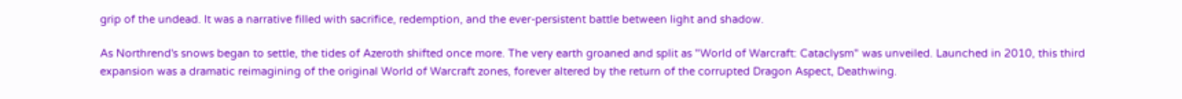grip of the undead. It was a narrative filled with sacrifice, redemption, and the ever-persistent battle between light and shadow.

As Northrend's snows began to settle, the tides of Azeroth shifted once more. The very earth groaned and split as "World of Warcraft: Cataclysm" was unveiled. Launched in 2010, this third expansion was a dramatic reimagining of the original World of Warcraft zones, forever altered by the return of the corrupted Dragon Aspect, Deathwing.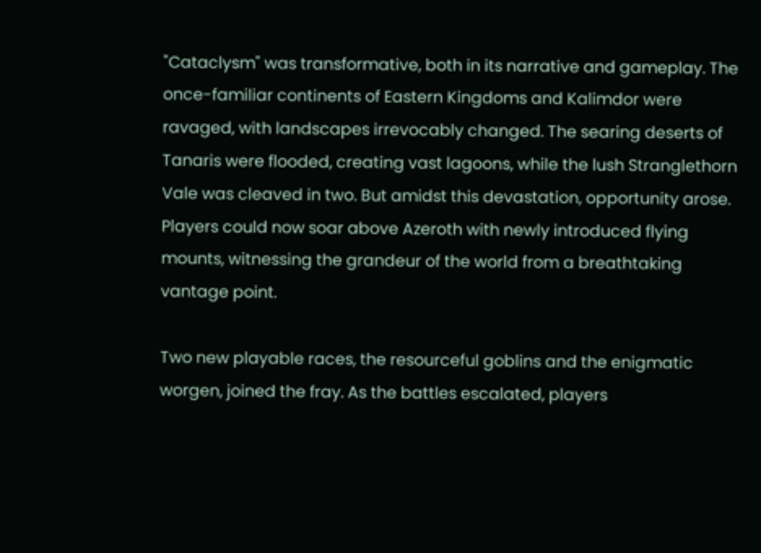"Cataclysm" was transformative, both in its narrative and gameplay. The once-familiar continents of Eastern Kingdoms and Kalimdor were ravaged, with landscapes irrevocably changed. The searing deserts of Tanaris were flooded, creating vast lagoons, while the lush Stranglethorn Vale was cleaved in two. But amidst this devastation, opportunity arose. Players could now soar above Azeroth with newly introduced flying mounts, witnessing the grandeur of the world from a breathtaking vantage point.

Two new playable races, the resourceful goblins and the enigmatic worgen, joined the fray. As the battles escalated, players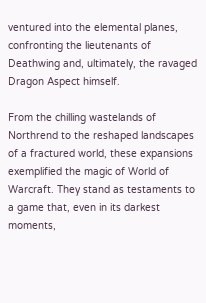ventured into the elemental planes, confronting the lieutenants of Deathwing and, ultimately, the ravaged Dragon Aspect himself.

From the chilling wastelands of Northrend to the reshaped landscapes of a fractured world, these expansions exemplified the magic of World of Warcraft. They stand as testaments to a game that, even in its darkest moments,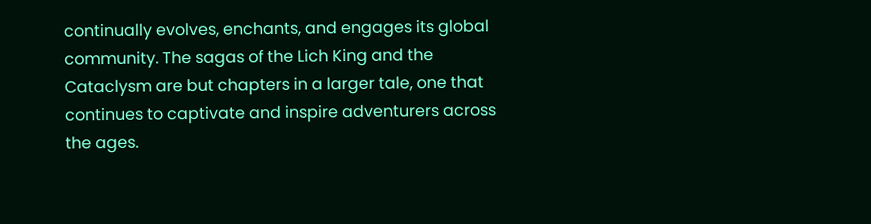continually evolves, enchants, and engages its global community. The sagas of the Lich King and the Cataclysm are but chapters in a larger tale, one that continues to captivate and inspire adventurers across the ages.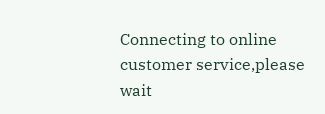Connecting to online customer service,please wait